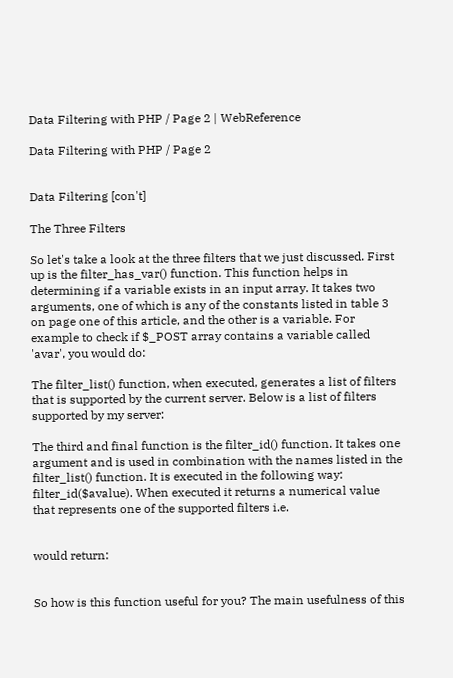Data Filtering with PHP / Page 2 | WebReference

Data Filtering with PHP / Page 2


Data Filtering [con't]

The Three Filters

So let's take a look at the three filters that we just discussed. First up is the filter_has_var() function. This function helps in determining if a variable exists in an input array. It takes two arguments, one of which is any of the constants listed in table 3 on page one of this article, and the other is a variable. For example to check if $_POST array contains a variable called 'avar', you would do:

The filter_list() function, when executed, generates a list of filters that is supported by the current server. Below is a list of filters supported by my server:

The third and final function is the filter_id() function. It takes one argument and is used in combination with the names listed in the filter_list() function. It is executed in the following way: filter_id($avalue). When executed it returns a numerical value that represents one of the supported filters i.e.


would return:


So how is this function useful for you? The main usefulness of this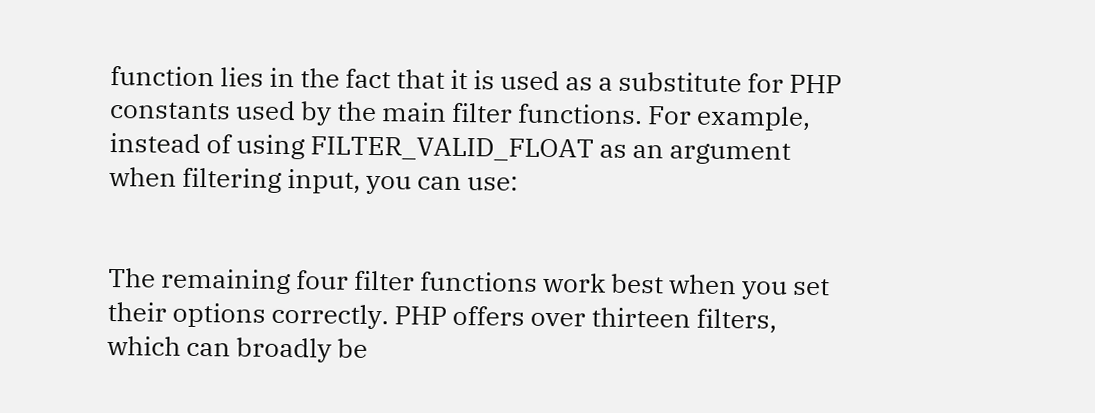function lies in the fact that it is used as a substitute for PHP constants used by the main filter functions. For example, instead of using FILTER_VALID_FLOAT as an argument when filtering input, you can use:


The remaining four filter functions work best when you set their options correctly. PHP offers over thirteen filters, which can broadly be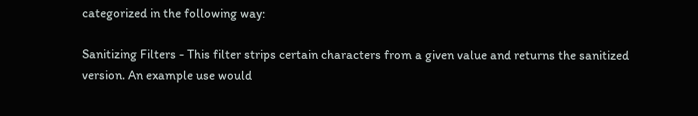categorized in the following way:

Sanitizing Filters - This filter strips certain characters from a given value and returns the sanitized version. An example use would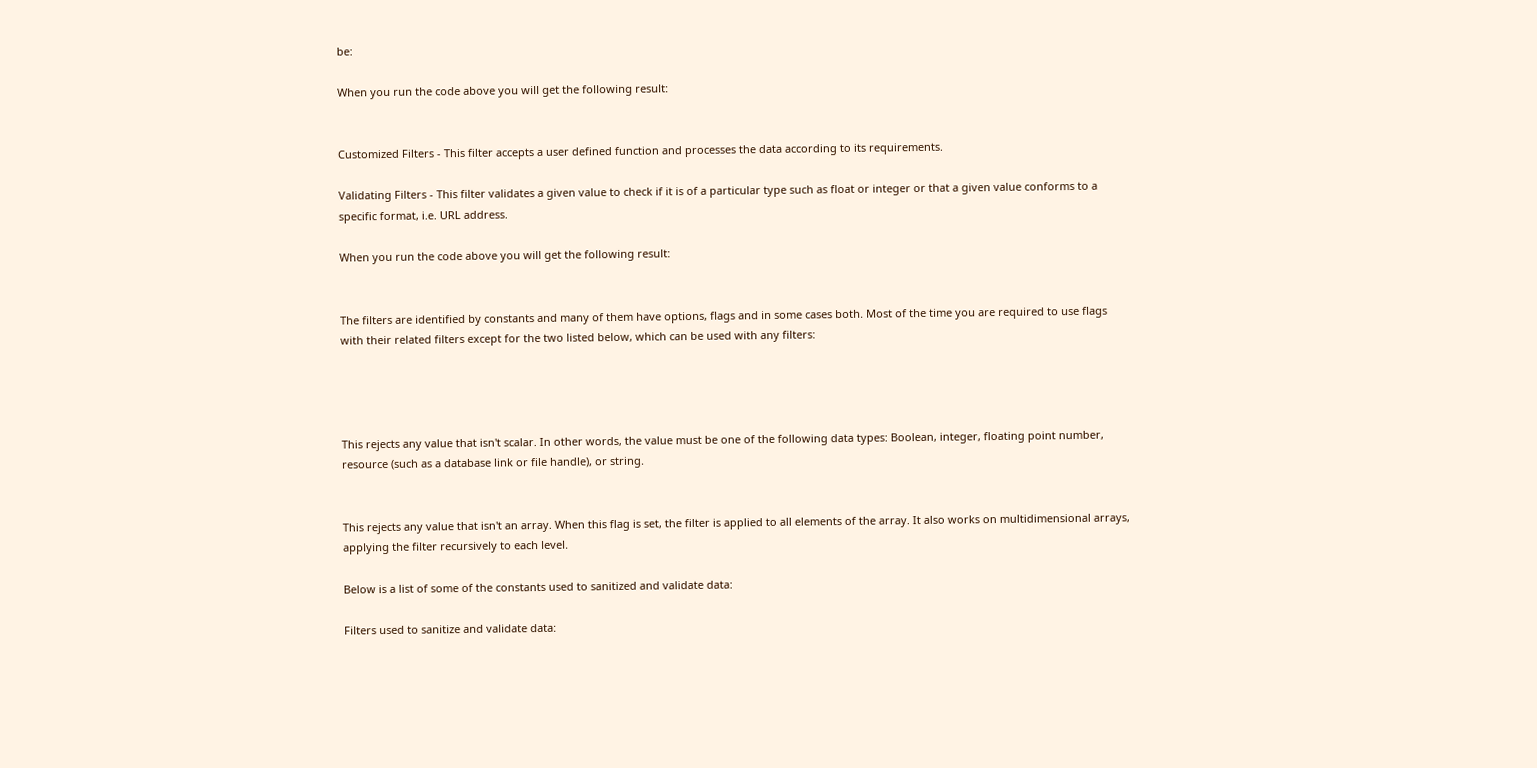be:

When you run the code above you will get the following result:


Customized Filters - This filter accepts a user defined function and processes the data according to its requirements.

Validating Filters - This filter validates a given value to check if it is of a particular type such as float or integer or that a given value conforms to a specific format, i.e. URL address.

When you run the code above you will get the following result:


The filters are identified by constants and many of them have options, flags and in some cases both. Most of the time you are required to use flags with their related filters except for the two listed below, which can be used with any filters:




This rejects any value that isn't scalar. In other words, the value must be one of the following data types: Boolean, integer, floating point number, resource (such as a database link or file handle), or string.


This rejects any value that isn't an array. When this flag is set, the filter is applied to all elements of the array. It also works on multidimensional arrays, applying the filter recursively to each level.

Below is a list of some of the constants used to sanitized and validate data:

Filters used to sanitize and validate data: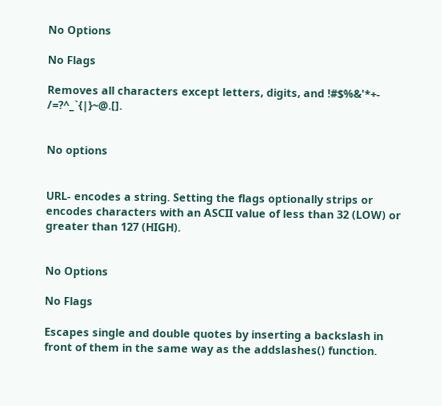No Options

No Flags

Removes all characters except letters, digits, and !#$%&'*+- /=?^_`{|}~@.[].


No options


URL- encodes a string. Setting the flags optionally strips or encodes characters with an ASCII value of less than 32 (LOW) or greater than 127 (HIGH).


No Options

No Flags

Escapes single and double quotes by inserting a backslash in front of them in the same way as the addslashes() function.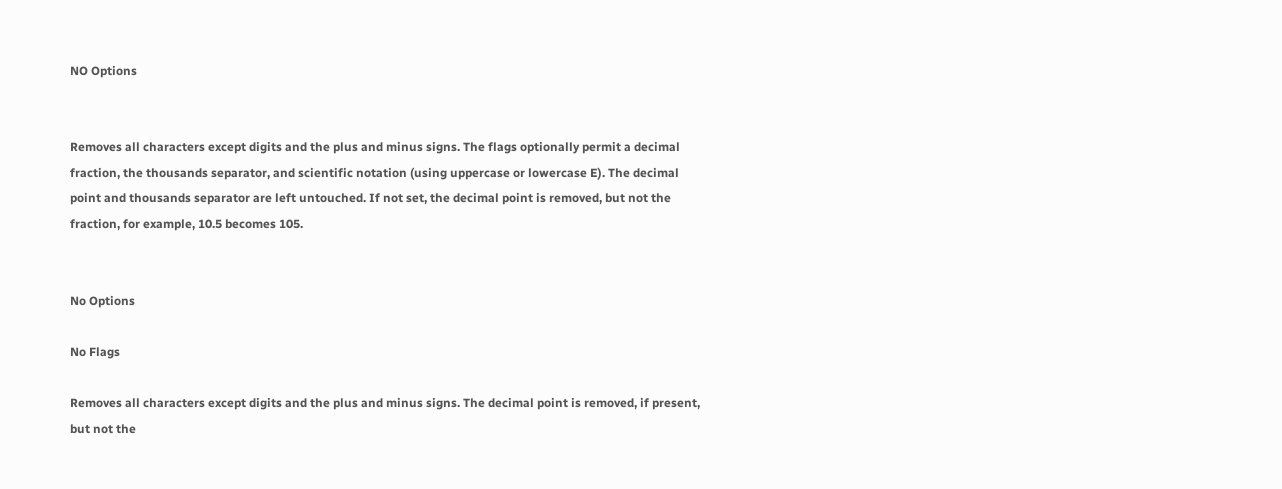NO Options


Removes all characters except digits and the plus and minus signs. The flags optionally permit a decimal fraction, the thousands separator, and scientific notation (using uppercase or lowercase E). The decimal point and thousands separator are left untouched. If not set, the decimal point is removed, but not the fraction, for example, 10.5 becomes 105.


No Options

No Flags

Removes all characters except digits and the plus and minus signs. The decimal point is removed, if present, but not the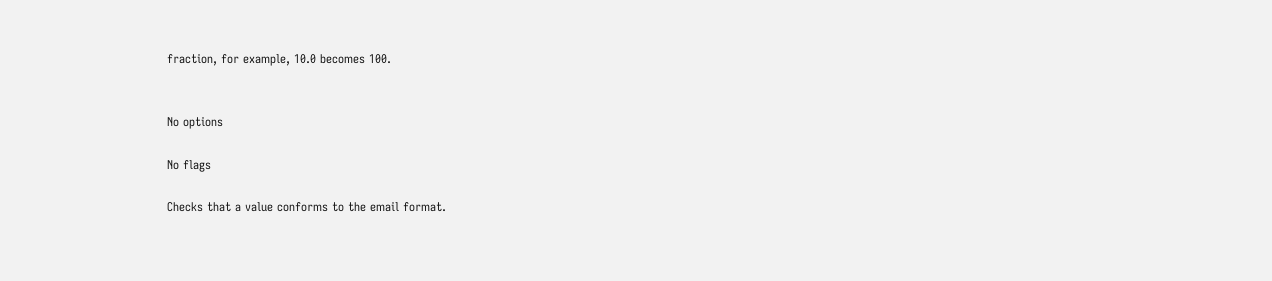fraction, for example, 10.0 becomes 100.


No options

No flags

Checks that a value conforms to the email format.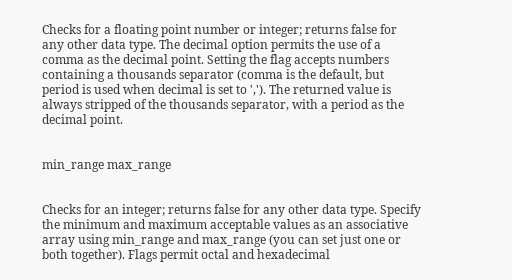Checks for a floating point number or integer; returns false for any other data type. The decimal option permits the use of a comma as the decimal point. Setting the flag accepts numbers containing a thousands separator (comma is the default, but period is used when decimal is set to ','). The returned value is always stripped of the thousands separator, with a period as the decimal point.


min_range max_range


Checks for an integer; returns false for any other data type. Specify the minimum and maximum acceptable values as an associative array using min_range and max_range (you can set just one or both together). Flags permit octal and hexadecimal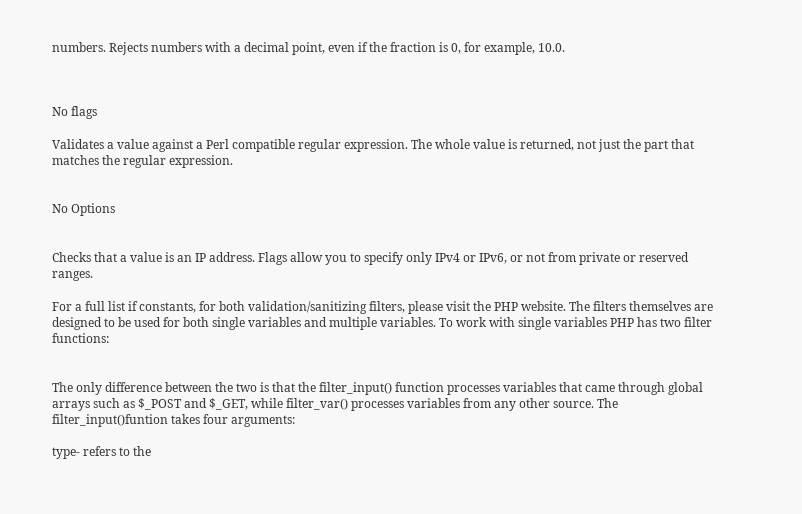numbers. Rejects numbers with a decimal point, even if the fraction is 0, for example, 10.0.



No flags

Validates a value against a Perl compatible regular expression. The whole value is returned, not just the part that matches the regular expression.


No Options


Checks that a value is an IP address. Flags allow you to specify only IPv4 or IPv6, or not from private or reserved ranges.

For a full list if constants, for both validation/sanitizing filters, please visit the PHP website. The filters themselves are designed to be used for both single variables and multiple variables. To work with single variables PHP has two filter functions:


The only difference between the two is that the filter_input() function processes variables that came through global arrays such as $_POST and $_GET, while filter_var() processes variables from any other source. The filter_input()funtion takes four arguments:

type- refers to the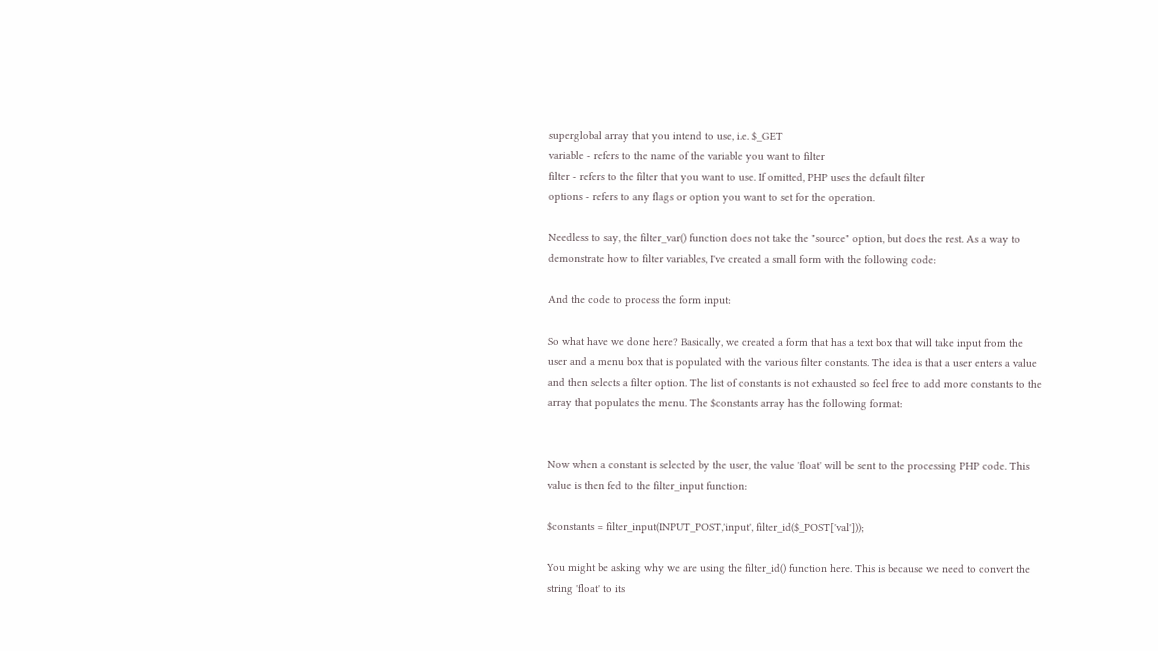superglobal array that you intend to use, i.e. $_GET
variable - refers to the name of the variable you want to filter
filter - refers to the filter that you want to use. If omitted, PHP uses the default filter
options - refers to any flags or option you want to set for the operation.

Needless to say, the filter_var() function does not take the "source" option, but does the rest. As a way to demonstrate how to filter variables, I've created a small form with the following code:

And the code to process the form input:

So what have we done here? Basically, we created a form that has a text box that will take input from the user and a menu box that is populated with the various filter constants. The idea is that a user enters a value and then selects a filter option. The list of constants is not exhausted so feel free to add more constants to the array that populates the menu. The $constants array has the following format:


Now when a constant is selected by the user, the value 'float' will be sent to the processing PHP code. This value is then fed to the filter_input function:

$constants = filter_input(INPUT_POST,'input', filter_id($_POST['val']));

You might be asking why we are using the filter_id() function here. This is because we need to convert the string 'float' to its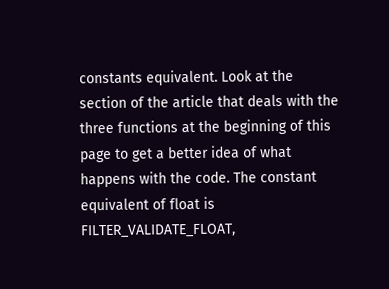constants equivalent. Look at the section of the article that deals with the three functions at the beginning of this page to get a better idea of what happens with the code. The constant equivalent of float is FILTER_VALIDATE_FLOAT,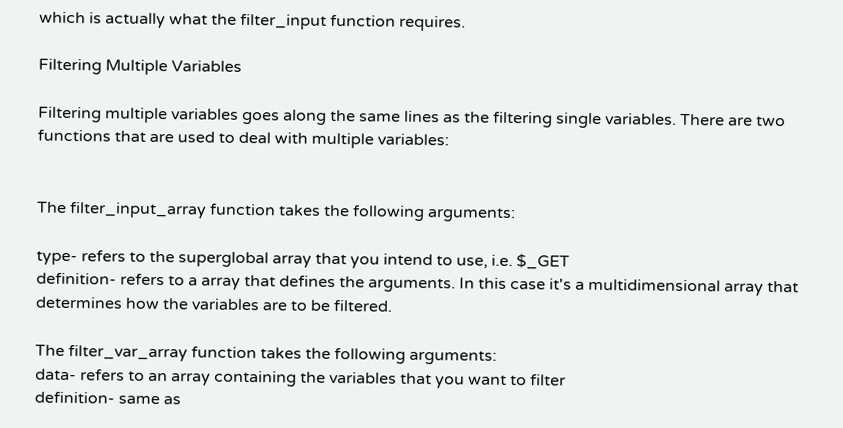which is actually what the filter_input function requires.

Filtering Multiple Variables

Filtering multiple variables goes along the same lines as the filtering single variables. There are two functions that are used to deal with multiple variables:


The filter_input_array function takes the following arguments:

type- refers to the superglobal array that you intend to use, i.e. $_GET
definition- refers to a array that defines the arguments. In this case it's a multidimensional array that determines how the variables are to be filtered.

The filter_var_array function takes the following arguments:
data- refers to an array containing the variables that you want to filter
definition- same as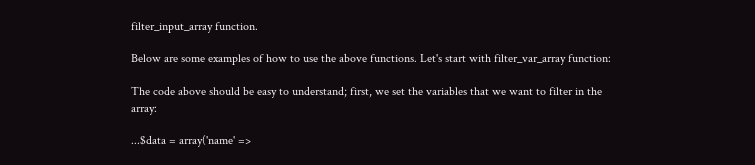filter_input_array function.

Below are some examples of how to use the above functions. Let's start with filter_var_array function:

The code above should be easy to understand; first, we set the variables that we want to filter in the array:

...$data = array('name' =>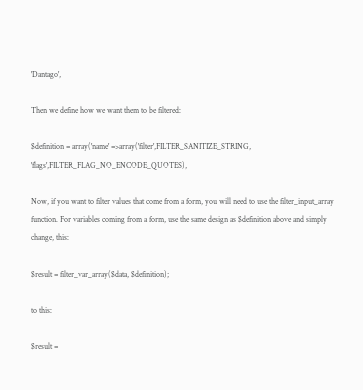'Dantago',

Then we define how we want them to be filtered:

$definition = array('name' =>array('filter',FILTER_SANITIZE_STRING, 'flags',FILTER_FLAG_NO_ENCODE_QUOTES),

Now, if you want to filter values that come from a form, you will need to use the filter_input_array function. For variables coming from a form, use the same design as $definition above and simply change, this:

$result = filter_var_array($data, $definition);

to this:

$result =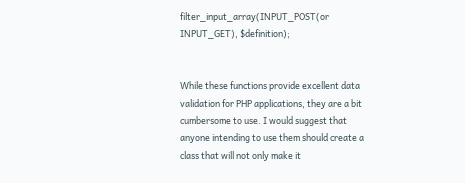filter_input_array(INPUT_POST(or INPUT_GET), $definition);


While these functions provide excellent data validation for PHP applications, they are a bit cumbersome to use. I would suggest that anyone intending to use them should create a class that will not only make it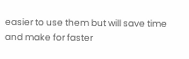easier to use them but will save time and make for faster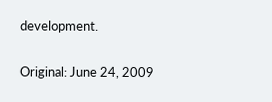development.

Original: June 24, 2009